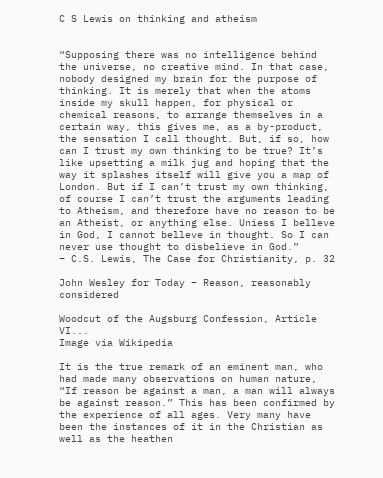C S Lewis on thinking and atheism


“Supposing there was no intelligence behind the universe, no creative mind. In that case, nobody designed my brain for the purpose of thinking. It is merely that when the atoms inside my skull happen, for physical or chemical reasons, to arrange themselves in a certain way, this gives me, as a by-product, the sensation I call thought. But, if so, how can I trust my own thinking to be true? It’s like upsetting a milk jug and hoping that the way it splashes itself will give you a map of London. But if I can’t trust my own thinking, of course I can’t trust the arguments leading to Atheism, and therefore have no reason to be an Atheist, or anything else. Uniess I belleve in God, I cannot belleve in thought. So I can never use thought to disbelieve in God.”
– C.S. Lewis, The Case for Christianity, p. 32

John Wesley for Today – Reason, reasonably considered

Woodcut of the Augsburg Confession, Article VI...
Image via Wikipedia

It is the true remark of an eminent man, who had made many observations on human nature, “If reason be against a man, a man will always be against reason.” This has been confirmed by the experience of all ages. Very many have been the instances of it in the Christian as well as the heathen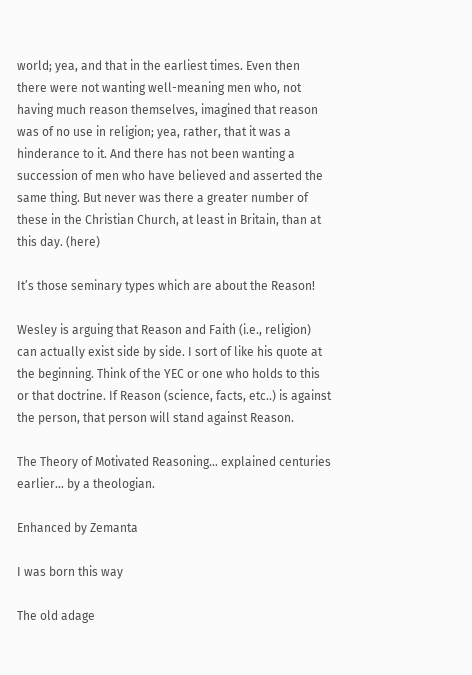world; yea, and that in the earliest times. Even then there were not wanting well-meaning men who, not having much reason themselves, imagined that reason was of no use in religion; yea, rather, that it was a hinderance to it. And there has not been wanting a succession of men who have believed and asserted the same thing. But never was there a greater number of these in the Christian Church, at least in Britain, than at this day. (here)

It’s those seminary types which are about the Reason!

Wesley is arguing that Reason and Faith (i.e., religion) can actually exist side by side. I sort of like his quote at the beginning. Think of the YEC or one who holds to this or that doctrine. If Reason (science, facts, etc..) is against the person, that person will stand against Reason.

The Theory of Motivated Reasoning… explained centuries earlier… by a theologian.

Enhanced by Zemanta

I was born this way

The old adage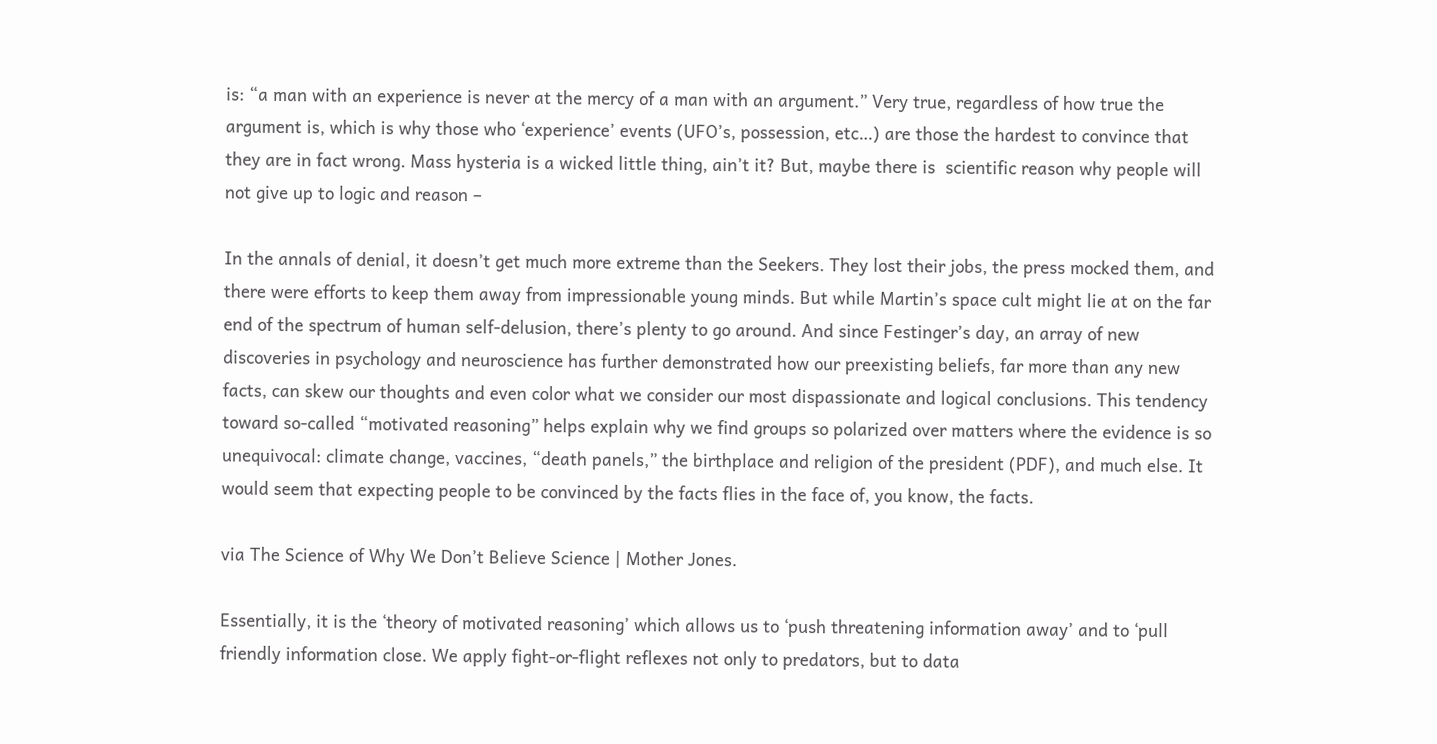is: “a man with an experience is never at the mercy of a man with an argument.” Very true, regardless of how true the argument is, which is why those who ‘experience’ events (UFO’s, possession, etc…) are those the hardest to convince that they are in fact wrong. Mass hysteria is a wicked little thing, ain’t it? But, maybe there is  scientific reason why people will not give up to logic and reason –

In the annals of denial, it doesn’t get much more extreme than the Seekers. They lost their jobs, the press mocked them, and there were efforts to keep them away from impressionable young minds. But while Martin’s space cult might lie at on the far end of the spectrum of human self-delusion, there’s plenty to go around. And since Festinger’s day, an array of new discoveries in psychology and neuroscience has further demonstrated how our preexisting beliefs, far more than any new facts, can skew our thoughts and even color what we consider our most dispassionate and logical conclusions. This tendency toward so-called “motivated reasoning” helps explain why we find groups so polarized over matters where the evidence is so unequivocal: climate change, vaccines, “death panels,” the birthplace and religion of the president (PDF), and much else. It would seem that expecting people to be convinced by the facts flies in the face of, you know, the facts.

via The Science of Why We Don’t Believe Science | Mother Jones.

Essentially, it is the ‘theory of motivated reasoning’ which allows us to ‘push threatening information away’ and to ‘pull friendly information close. We apply fight-or-flight reflexes not only to predators, but to data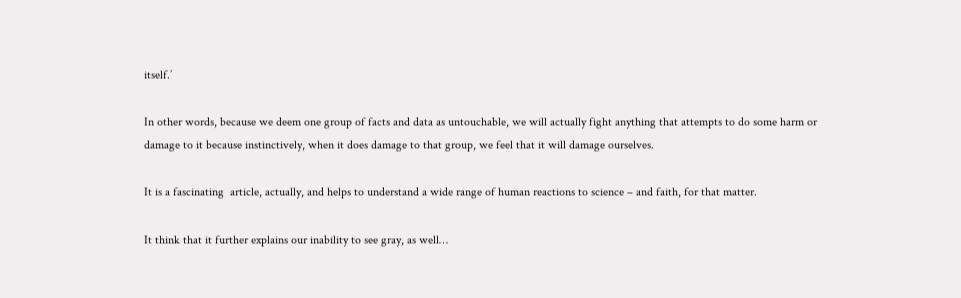itself.’

In other words, because we deem one group of facts and data as untouchable, we will actually fight anything that attempts to do some harm or damage to it because instinctively, when it does damage to that group, we feel that it will damage ourselves.

It is a fascinating  article, actually, and helps to understand a wide range of human reactions to science – and faith, for that matter.

It think that it further explains our inability to see gray, as well…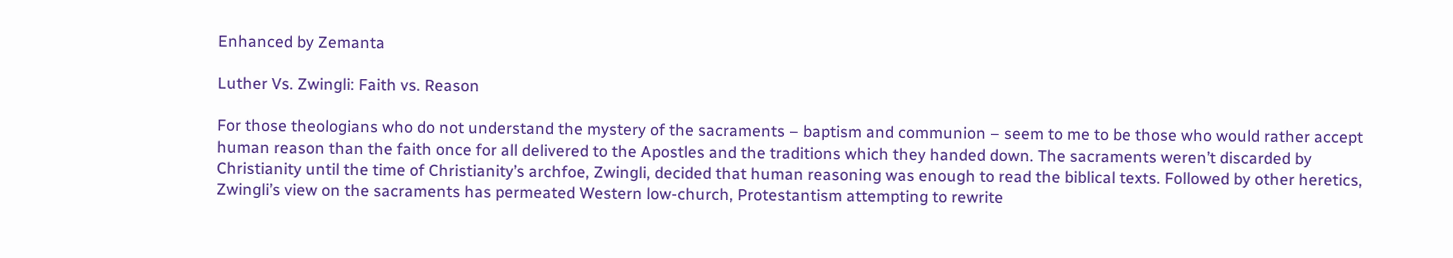Enhanced by Zemanta

Luther Vs. Zwingli: Faith vs. Reason

For those theologians who do not understand the mystery of the sacraments – baptism and communion – seem to me to be those who would rather accept human reason than the faith once for all delivered to the Apostles and the traditions which they handed down. The sacraments weren’t discarded by Christianity until the time of Christianity’s archfoe, Zwingli, decided that human reasoning was enough to read the biblical texts. Followed by other heretics, Zwingli’s view on the sacraments has permeated Western low-church, Protestantism attempting to rewrite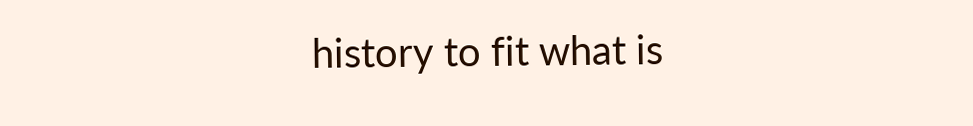history to fit what is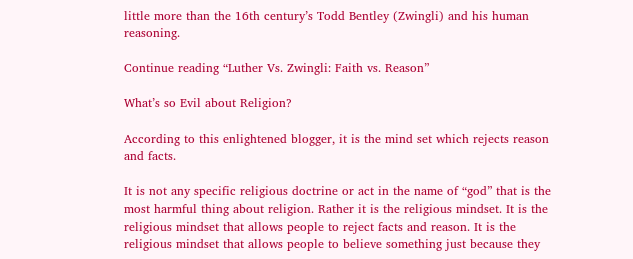little more than the 16th century’s Todd Bentley (Zwingli) and his human reasoning.

Continue reading “Luther Vs. Zwingli: Faith vs. Reason”

What’s so Evil about Religion?

According to this enlightened blogger, it is the mind set which rejects reason and facts.

It is not any specific religious doctrine or act in the name of “god” that is the most harmful thing about religion. Rather it is the religious mindset. It is the religious mindset that allows people to reject facts and reason. It is the religious mindset that allows people to believe something just because they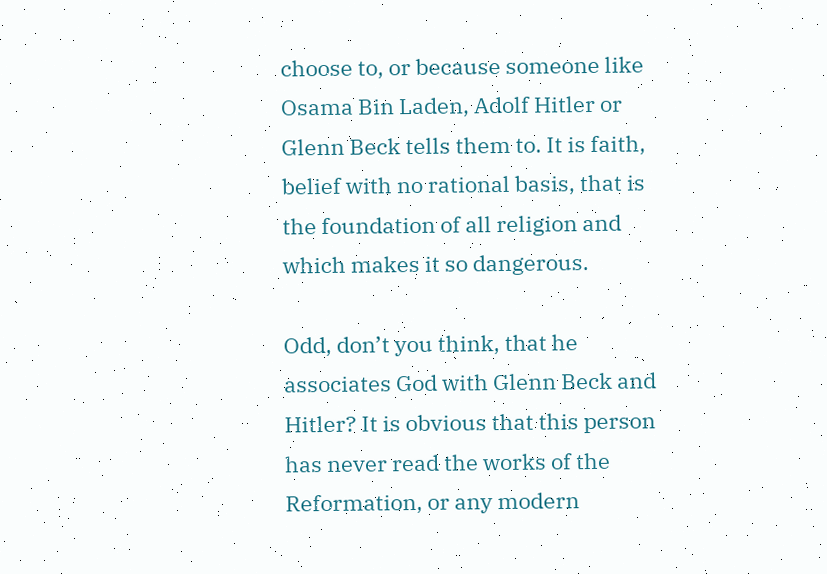choose to, or because someone like Osama Bin Laden, Adolf Hitler or Glenn Beck tells them to. It is faith, belief with no rational basis, that is the foundation of all religion and which makes it so dangerous.

Odd, don’t you think, that he associates God with Glenn Beck and Hitler? It is obvious that this person has never read the works of the Reformation, or any modern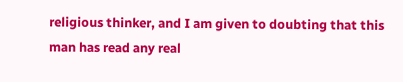religious thinker, and I am given to doubting that this man has read any real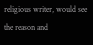religious writer, would see the reason and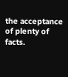the acceptance of plenty of facts.